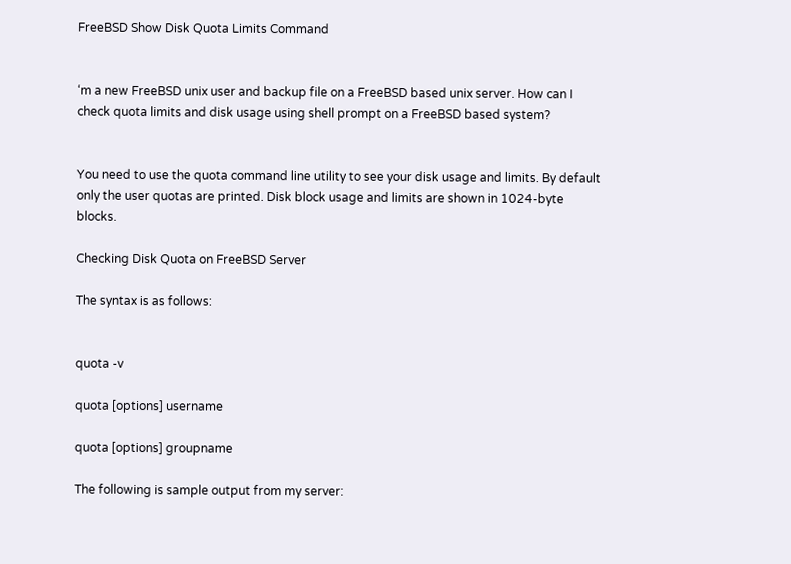FreeBSD Show Disk Quota Limits Command


‘m a new FreeBSD unix user and backup file on a FreeBSD based unix server. How can I check quota limits and disk usage using shell prompt on a FreeBSD based system?


You need to use the quota command line utility to see your disk usage and limits. By default only the user quotas are printed. Disk block usage and limits are shown in 1024-byte blocks.

Checking Disk Quota on FreeBSD Server

The syntax is as follows:


quota -v

quota [options] username

quota [options] groupname

The following is sample output from my server: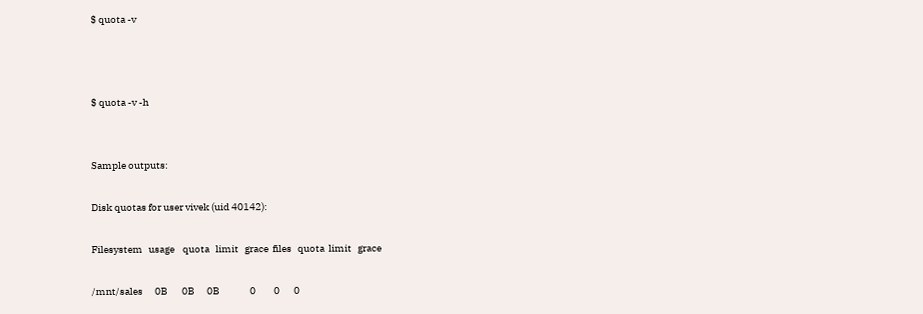$ quota -v



$ quota -v -h


Sample outputs:

Disk quotas for user vivek (uid 40142):

Filesystem   usage    quota   limit   grace  files   quota  limit   grace

/mnt/sales      0B       0B      0B               0         0       0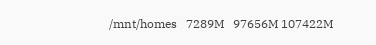/mnt/homes   7289M   97656M 107422M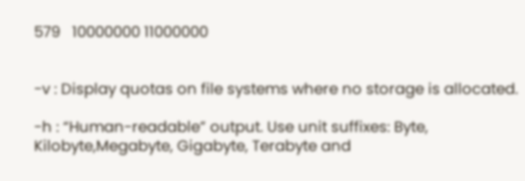579   10000000 11000000


-v : Display quotas on file systems where no storage is allocated.

-h : “Human-readable” output. Use unit suffixes: Byte, Kilobyte,Megabyte, Gigabyte, Terabyte and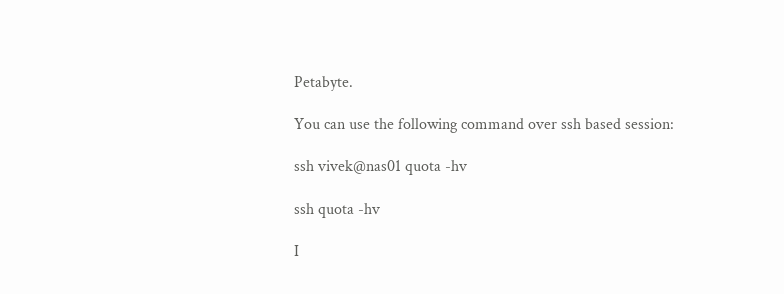Petabyte.

You can use the following command over ssh based session:

ssh vivek@nas01 quota -hv

ssh quota -hv

I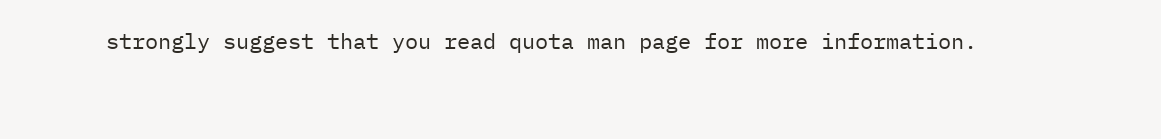strongly suggest that you read quota man page for more information.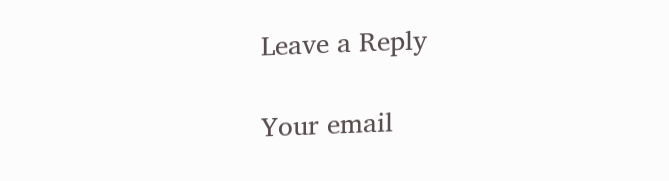Leave a Reply

Your email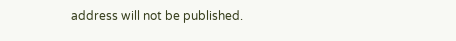address will not be published.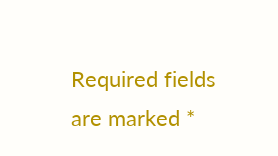Required fields are marked *